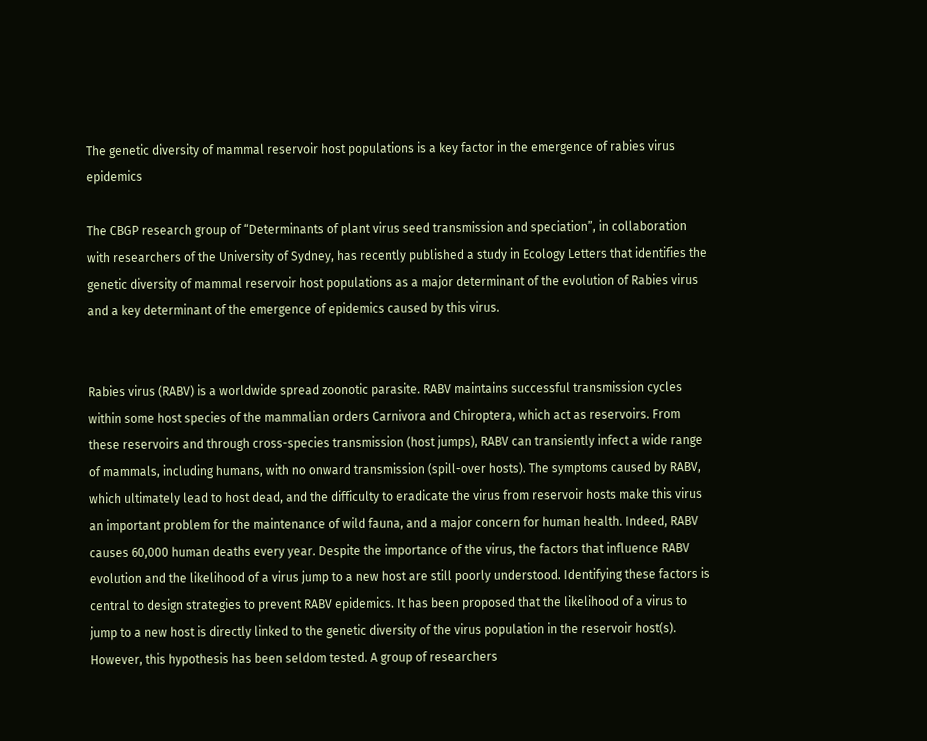The genetic diversity of mammal reservoir host populations is a key factor in the emergence of rabies virus epidemics

The CBGP research group of “Determinants of plant virus seed transmission and speciation”, in collaboration with researchers of the University of Sydney, has recently published a study in Ecology Letters that identifies the genetic diversity of mammal reservoir host populations as a major determinant of the evolution of Rabies virus and a key determinant of the emergence of epidemics caused by this virus.


Rabies virus (RABV) is a worldwide spread zoonotic parasite. RABV maintains successful transmission cycles within some host species of the mammalian orders Carnivora and Chiroptera, which act as reservoirs. From these reservoirs and through cross-species transmission (host jumps), RABV can transiently infect a wide range of mammals, including humans, with no onward transmission (spill-over hosts). The symptoms caused by RABV, which ultimately lead to host dead, and the difficulty to eradicate the virus from reservoir hosts make this virus an important problem for the maintenance of wild fauna, and a major concern for human health. Indeed, RABV causes 60,000 human deaths every year. Despite the importance of the virus, the factors that influence RABV evolution and the likelihood of a virus jump to a new host are still poorly understood. Identifying these factors is central to design strategies to prevent RABV epidemics. It has been proposed that the likelihood of a virus to jump to a new host is directly linked to the genetic diversity of the virus population in the reservoir host(s). However, this hypothesis has been seldom tested. A group of researchers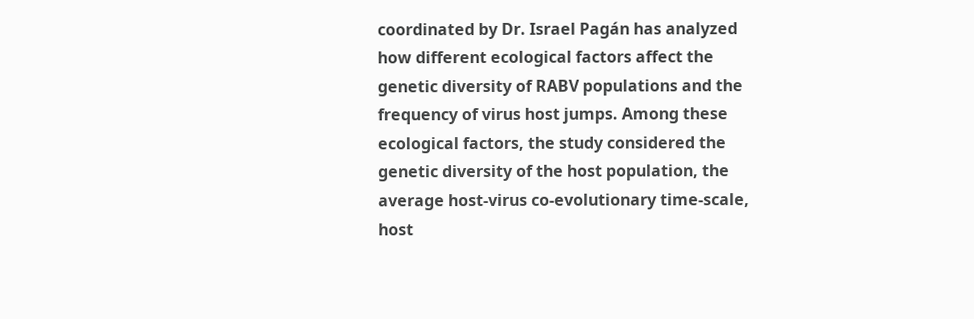coordinated by Dr. Israel Pagán has analyzed how different ecological factors affect the genetic diversity of RABV populations and the frequency of virus host jumps. Among these ecological factors, the study considered the genetic diversity of the host population, the average host-virus co-evolutionary time-scale, host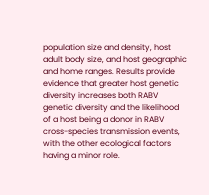population size and density, host adult body size, and host geographic and home ranges. Results provide evidence that greater host genetic diversity increases both RABV genetic diversity and the likelihood of a host being a donor in RABV cross-species transmission events, with the other ecological factors having a minor role.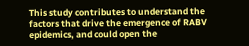This study contributes to understand the factors that drive the emergence of RABV epidemics, and could open the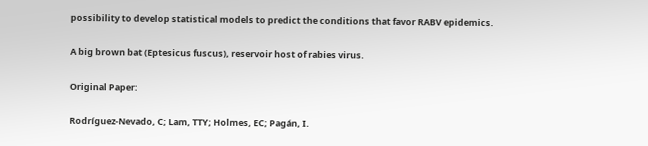possibility to develop statistical models to predict the conditions that favor RABV epidemics.

A big brown bat (Eptesicus fuscus), reservoir host of rabies virus.

Original Paper:

Rodríguez-Nevado, C; Lam, TTY; Holmes, EC; Pagán, I.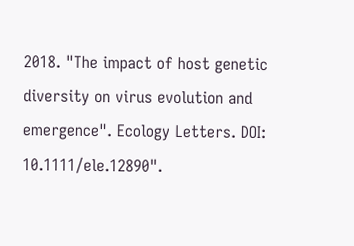2018. "The impact of host genetic diversity on virus evolution and emergence". Ecology Letters. DOI: 10.1111/ele.12890".